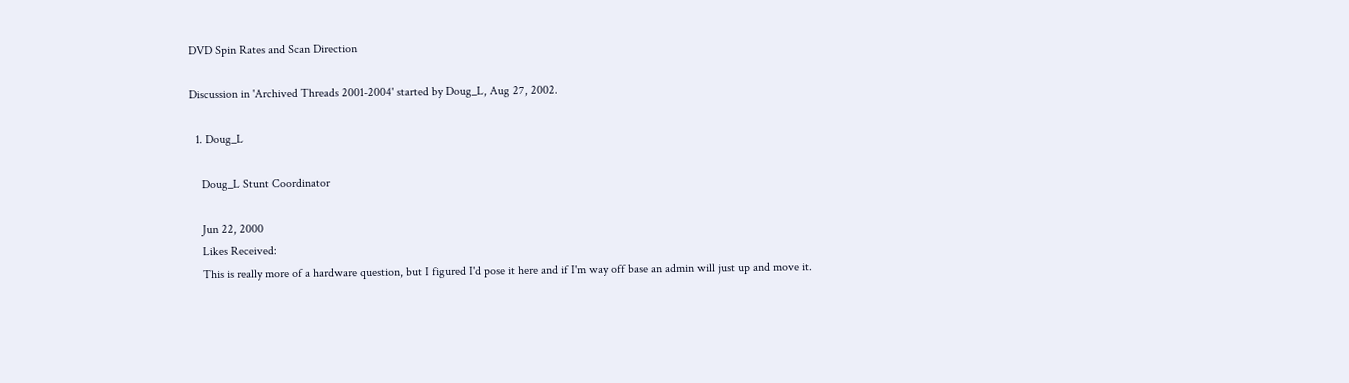DVD Spin Rates and Scan Direction

Discussion in 'Archived Threads 2001-2004' started by Doug_L, Aug 27, 2002.

  1. Doug_L

    Doug_L Stunt Coordinator

    Jun 22, 2000
    Likes Received:
    This is really more of a hardware question, but I figured I'd pose it here and if I'm way off base an admin will just up and move it.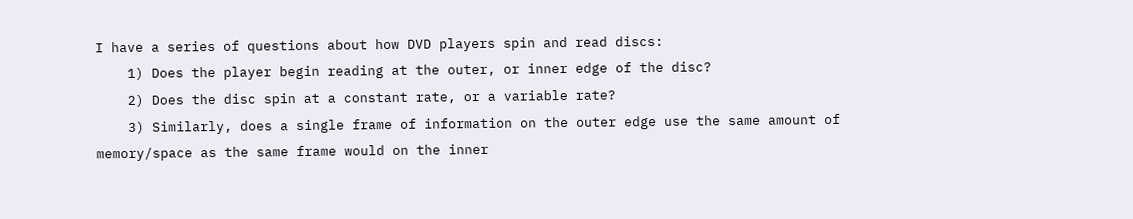I have a series of questions about how DVD players spin and read discs:
    1) Does the player begin reading at the outer, or inner edge of the disc?
    2) Does the disc spin at a constant rate, or a variable rate?
    3) Similarly, does a single frame of information on the outer edge use the same amount of memory/space as the same frame would on the inner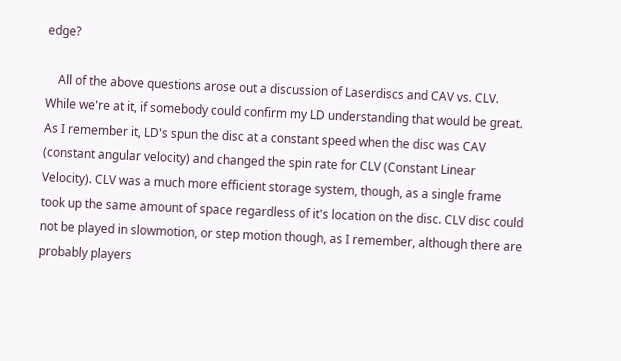edge?

    All of the above questions arose out a discussion of Laserdiscs and CAV vs. CLV. While we're at it, if somebody could confirm my LD understanding that would be great. As I remember it, LD's spun the disc at a constant speed when the disc was CAV (constant angular velocity) and changed the spin rate for CLV (Constant Linear Velocity). CLV was a much more efficient storage system, though, as a single frame took up the same amount of space regardless of it's location on the disc. CLV disc could not be played in slowmotion, or step motion though, as I remember, although there are probably players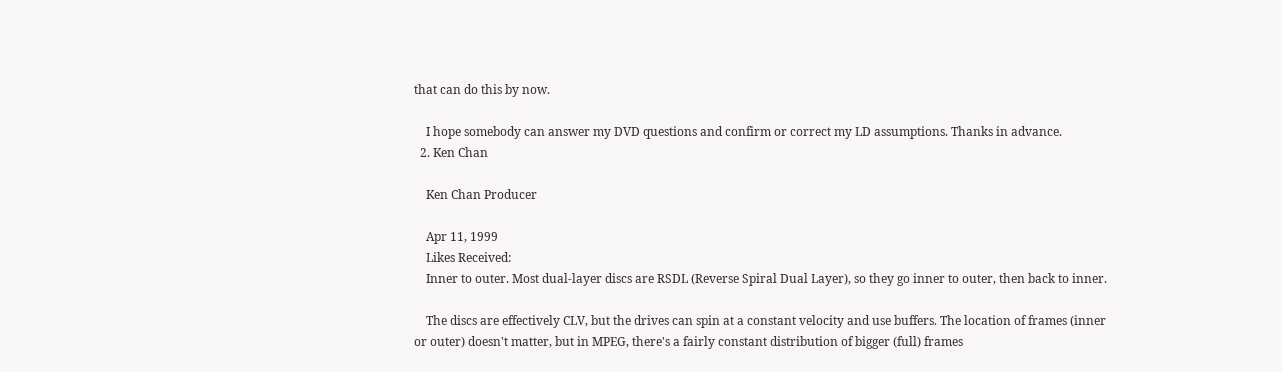that can do this by now.

    I hope somebody can answer my DVD questions and confirm or correct my LD assumptions. Thanks in advance.
  2. Ken Chan

    Ken Chan Producer

    Apr 11, 1999
    Likes Received:
    Inner to outer. Most dual-layer discs are RSDL (Reverse Spiral Dual Layer), so they go inner to outer, then back to inner.

    The discs are effectively CLV, but the drives can spin at a constant velocity and use buffers. The location of frames (inner or outer) doesn't matter, but in MPEG, there's a fairly constant distribution of bigger (full) frames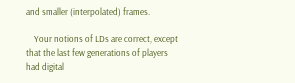and smaller (interpolated) frames.

    Your notions of LDs are correct, except that the last few generations of players had digital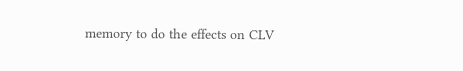memory to do the effects on CLV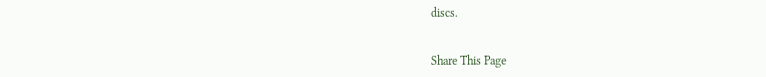discs.


Share This Page